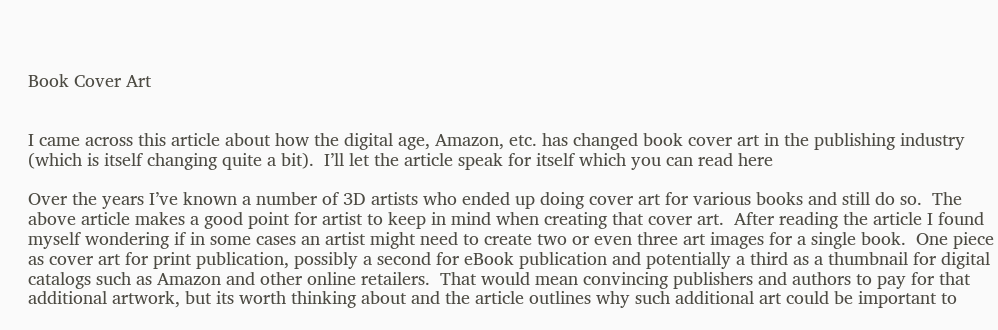Book Cover Art


I came across this article about how the digital age, Amazon, etc. has changed book cover art in the publishing industry (which is itself changing quite a bit).  I’ll let the article speak for itself which you can read here

Over the years I’ve known a number of 3D artists who ended up doing cover art for various books and still do so.  The above article makes a good point for artist to keep in mind when creating that cover art.  After reading the article I found myself wondering if in some cases an artist might need to create two or even three art images for a single book.  One piece as cover art for print publication, possibly a second for eBook publication and potentially a third as a thumbnail for digital catalogs such as Amazon and other online retailers.  That would mean convincing publishers and authors to pay for that additional artwork, but its worth thinking about and the article outlines why such additional art could be important to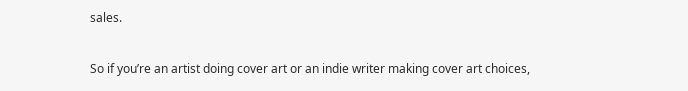sales.

So if you’re an artist doing cover art or an indie writer making cover art choices,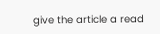give the article a read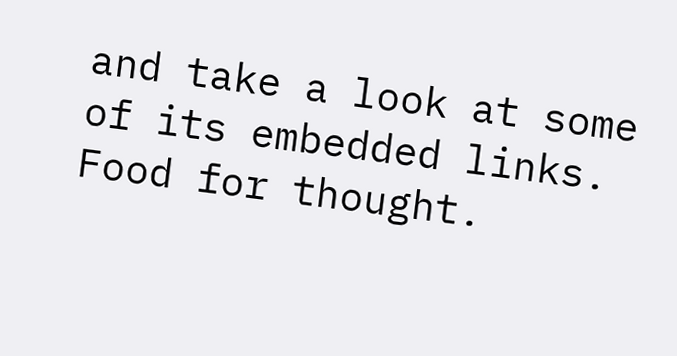and take a look at some of its embedded links.  Food for thought.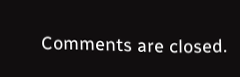Comments are closed.